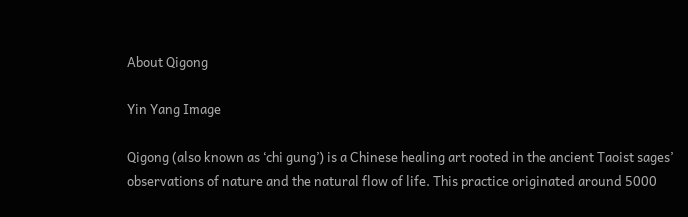About Qigong

Yin Yang Image

Qigong (also known as ‘chi gung’) is a Chinese healing art rooted in the ancient Taoist sages’ observations of nature and the natural flow of life. This practice originated around 5000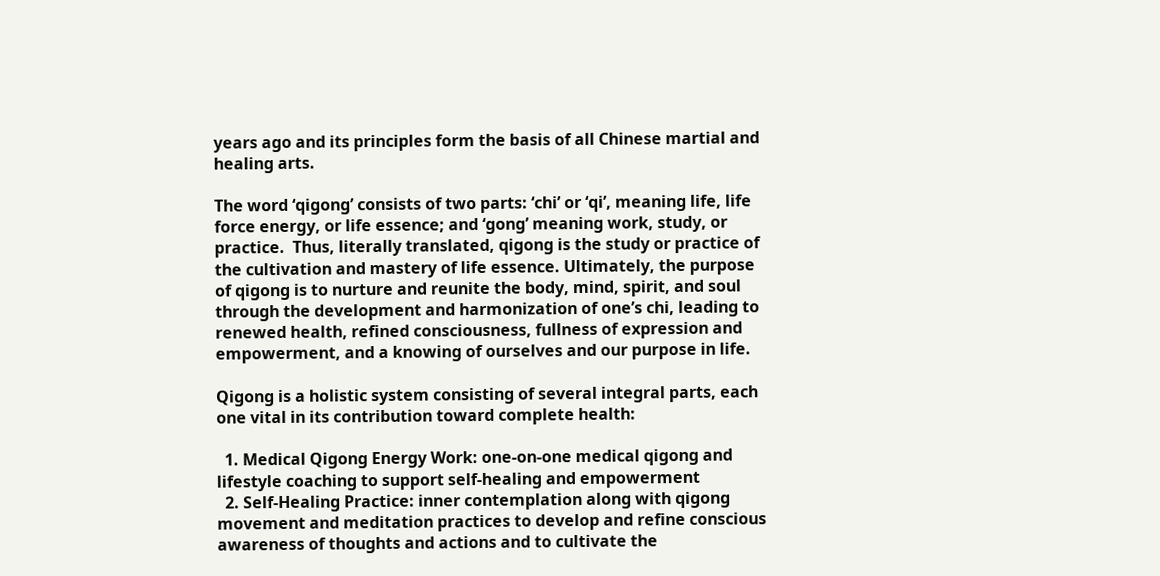years ago and its principles form the basis of all Chinese martial and healing arts.

The word ‘qigong’ consists of two parts: ‘chi’ or ‘qi’, meaning life, life force energy, or life essence; and ‘gong’ meaning work, study, or practice.  Thus, literally translated, qigong is the study or practice of the cultivation and mastery of life essence. Ultimately, the purpose of qigong is to nurture and reunite the body, mind, spirit, and soul through the development and harmonization of one’s chi, leading to renewed health, refined consciousness, fullness of expression and empowerment, and a knowing of ourselves and our purpose in life.

Qigong is a holistic system consisting of several integral parts, each one vital in its contribution toward complete health:

  1. Medical Qigong Energy Work: one-on-one medical qigong and lifestyle coaching to support self-healing and empowerment
  2. Self-Healing Practice: inner contemplation along with qigong movement and meditation practices to develop and refine conscious awareness of thoughts and actions and to cultivate the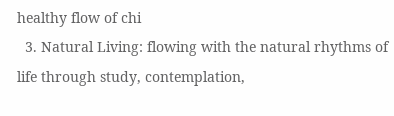healthy flow of chi
  3. Natural Living: flowing with the natural rhythms of life through study, contemplation,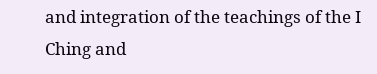and integration of the teachings of the I Ching and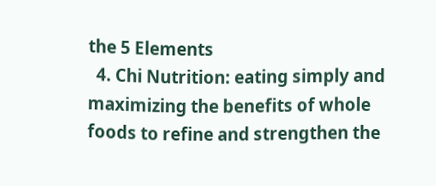the 5 Elements
  4. Chi Nutrition: eating simply and maximizing the benefits of whole foods to refine and strengthen the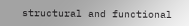structural and functional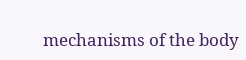mechanisms of the body